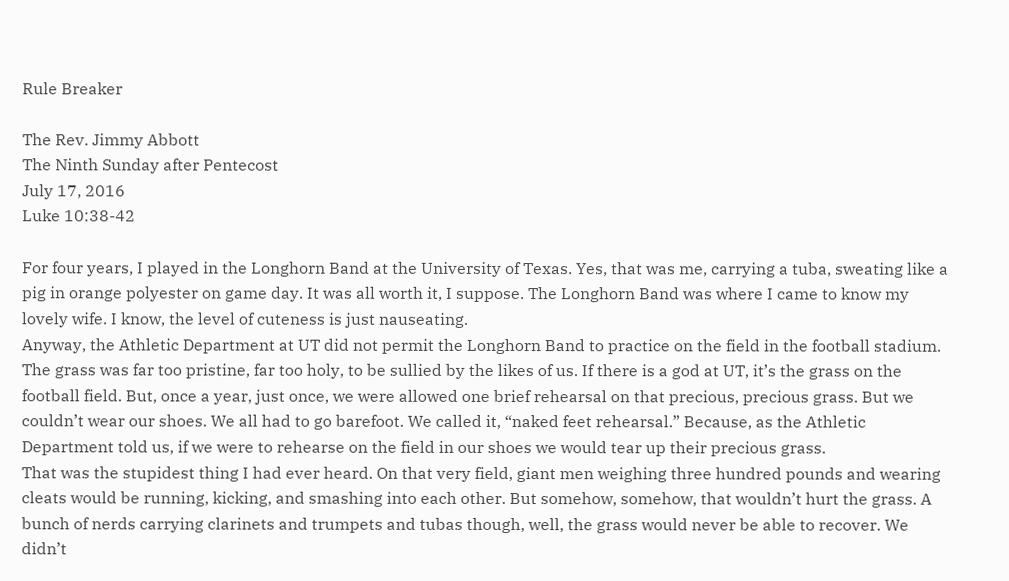Rule Breaker

The Rev. Jimmy Abbott
The Ninth Sunday after Pentecost
July 17, 2016
Luke 10:38-42

For four years, I played in the Longhorn Band at the University of Texas. Yes, that was me, carrying a tuba, sweating like a pig in orange polyester on game day. It was all worth it, I suppose. The Longhorn Band was where I came to know my lovely wife. I know, the level of cuteness is just nauseating.
Anyway, the Athletic Department at UT did not permit the Longhorn Band to practice on the field in the football stadium. The grass was far too pristine, far too holy, to be sullied by the likes of us. If there is a god at UT, it’s the grass on the football field. But, once a year, just once, we were allowed one brief rehearsal on that precious, precious grass. But we couldn’t wear our shoes. We all had to go barefoot. We called it, “naked feet rehearsal.” Because, as the Athletic Department told us, if we were to rehearse on the field in our shoes we would tear up their precious grass.
That was the stupidest thing I had ever heard. On that very field, giant men weighing three hundred pounds and wearing cleats would be running, kicking, and smashing into each other. But somehow, somehow, that wouldn’t hurt the grass. A bunch of nerds carrying clarinets and trumpets and tubas though, well, the grass would never be able to recover. We didn’t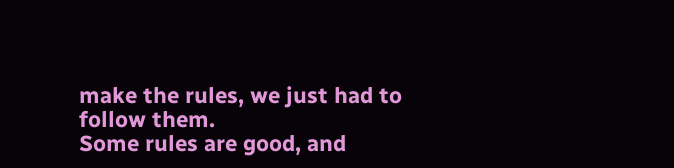make the rules, we just had to follow them.
Some rules are good, and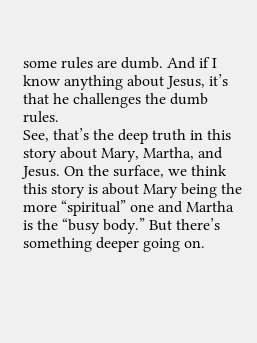some rules are dumb. And if I know anything about Jesus, it’s that he challenges the dumb rules.
See, that’s the deep truth in this story about Mary, Martha, and Jesus. On the surface, we think this story is about Mary being the more “spiritual” one and Martha is the “busy body.” But there’s something deeper going on.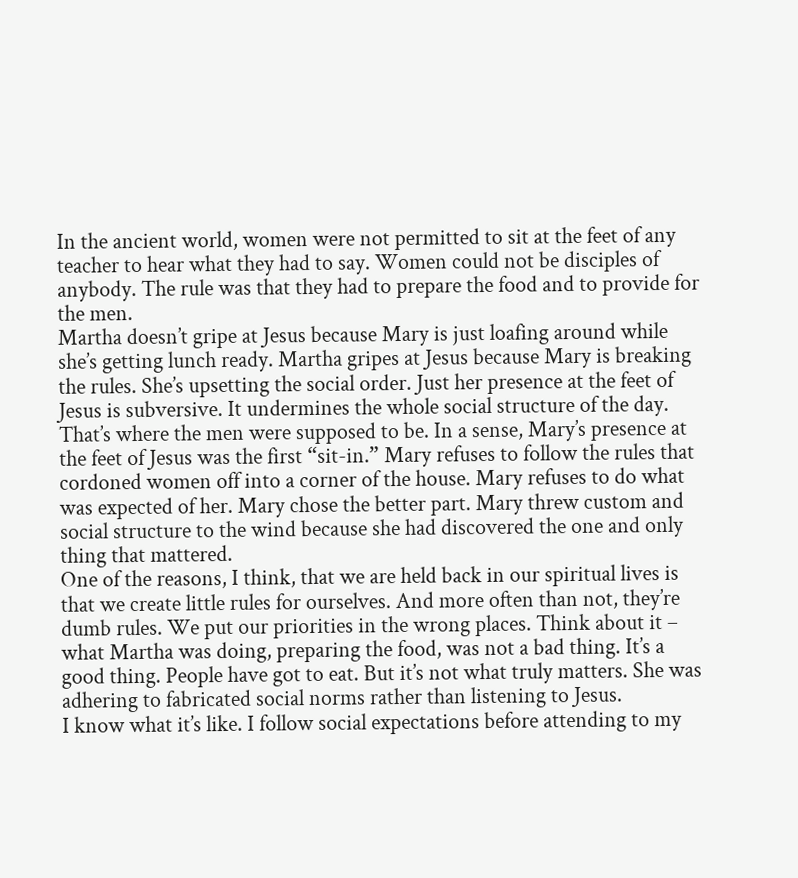In the ancient world, women were not permitted to sit at the feet of any teacher to hear what they had to say. Women could not be disciples of anybody. The rule was that they had to prepare the food and to provide for the men.
Martha doesn’t gripe at Jesus because Mary is just loafing around while she’s getting lunch ready. Martha gripes at Jesus because Mary is breaking the rules. She’s upsetting the social order. Just her presence at the feet of Jesus is subversive. It undermines the whole social structure of the day. That’s where the men were supposed to be. In a sense, Mary’s presence at the feet of Jesus was the first “sit-in.” Mary refuses to follow the rules that cordoned women off into a corner of the house. Mary refuses to do what was expected of her. Mary chose the better part. Mary threw custom and social structure to the wind because she had discovered the one and only thing that mattered.
One of the reasons, I think, that we are held back in our spiritual lives is that we create little rules for ourselves. And more often than not, they’re dumb rules. We put our priorities in the wrong places. Think about it – what Martha was doing, preparing the food, was not a bad thing. It’s a good thing. People have got to eat. But it’s not what truly matters. She was adhering to fabricated social norms rather than listening to Jesus.
I know what it’s like. I follow social expectations before attending to my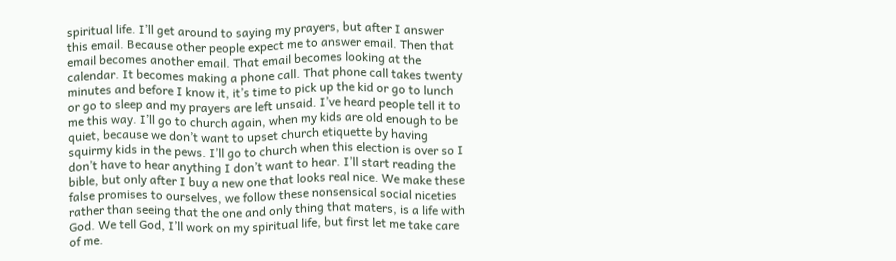spiritual life. I’ll get around to saying my prayers, but after I answer this email. Because other people expect me to answer email. Then that email becomes another email. That email becomes looking at the calendar. It becomes making a phone call. That phone call takes twenty minutes and before I know it, it’s time to pick up the kid or go to lunch or go to sleep and my prayers are left unsaid. I’ve heard people tell it to me this way. I’ll go to church again, when my kids are old enough to be quiet, because we don’t want to upset church etiquette by having squirmy kids in the pews. I’ll go to church when this election is over so I don’t have to hear anything I don’t want to hear. I’ll start reading the bible, but only after I buy a new one that looks real nice. We make these false promises to ourselves, we follow these nonsensical social niceties rather than seeing that the one and only thing that maters, is a life with God. We tell God, I’ll work on my spiritual life, but first let me take care of me.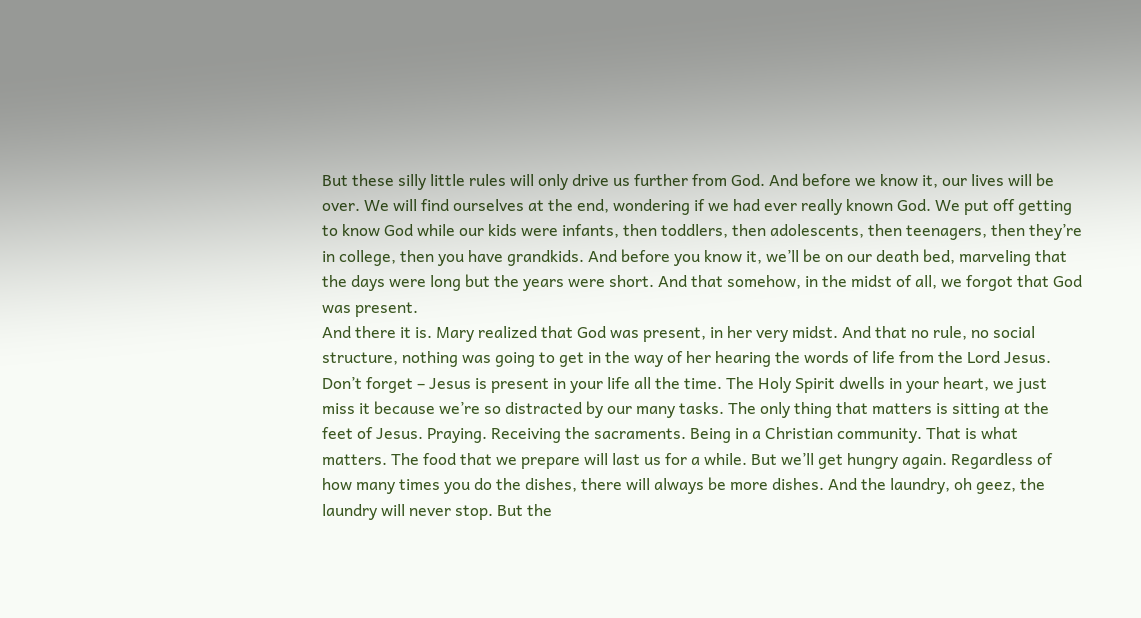But these silly little rules will only drive us further from God. And before we know it, our lives will be over. We will find ourselves at the end, wondering if we had ever really known God. We put off getting to know God while our kids were infants, then toddlers, then adolescents, then teenagers, then they’re in college, then you have grandkids. And before you know it, we’ll be on our death bed, marveling that the days were long but the years were short. And that somehow, in the midst of all, we forgot that God was present.
And there it is. Mary realized that God was present, in her very midst. And that no rule, no social structure, nothing was going to get in the way of her hearing the words of life from the Lord Jesus.
Don’t forget – Jesus is present in your life all the time. The Holy Spirit dwells in your heart, we just miss it because we’re so distracted by our many tasks. The only thing that matters is sitting at the feet of Jesus. Praying. Receiving the sacraments. Being in a Christian community. That is what matters. The food that we prepare will last us for a while. But we’ll get hungry again. Regardless of how many times you do the dishes, there will always be more dishes. And the laundry, oh geez, the laundry will never stop. But the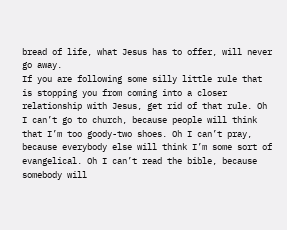bread of life, what Jesus has to offer, will never go away.
If you are following some silly little rule that is stopping you from coming into a closer relationship with Jesus, get rid of that rule. Oh I can’t go to church, because people will think that I’m too goody-two shoes. Oh I can’t pray, because everybody else will think I’m some sort of evangelical. Oh I can’t read the bible, because somebody will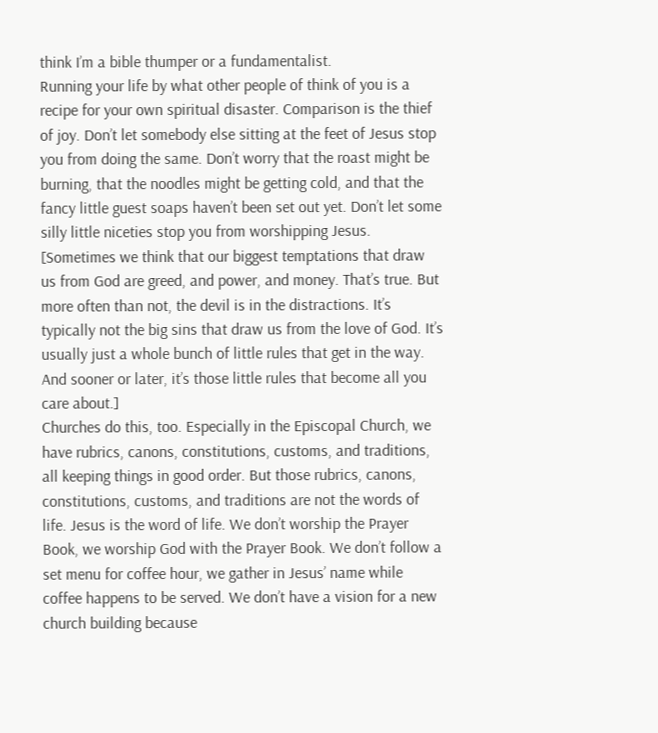think I’m a bible thumper or a fundamentalist.
Running your life by what other people of think of you is a recipe for your own spiritual disaster. Comparison is the thief of joy. Don’t let somebody else sitting at the feet of Jesus stop you from doing the same. Don’t worry that the roast might be burning, that the noodles might be getting cold, and that the fancy little guest soaps haven’t been set out yet. Don’t let some silly little niceties stop you from worshipping Jesus. [Sometimes we think that our biggest temptations that draw us from God are greed, and power, and money. That’s true. But more often than not, the devil is in the distractions. It’s typically not the big sins that draw us from the love of God. It’s usually just a whole bunch of little rules that get in the way. And sooner or later, it’s those little rules that become all you care about.]
Churches do this, too. Especially in the Episcopal Church, we have rubrics, canons, constitutions, customs, and traditions, all keeping things in good order. But those rubrics, canons, constitutions, customs, and traditions are not the words of life. Jesus is the word of life. We don’t worship the Prayer Book, we worship God with the Prayer Book. We don’t follow a set menu for coffee hour, we gather in Jesus’ name while coffee happens to be served. We don’t have a vision for a new church building because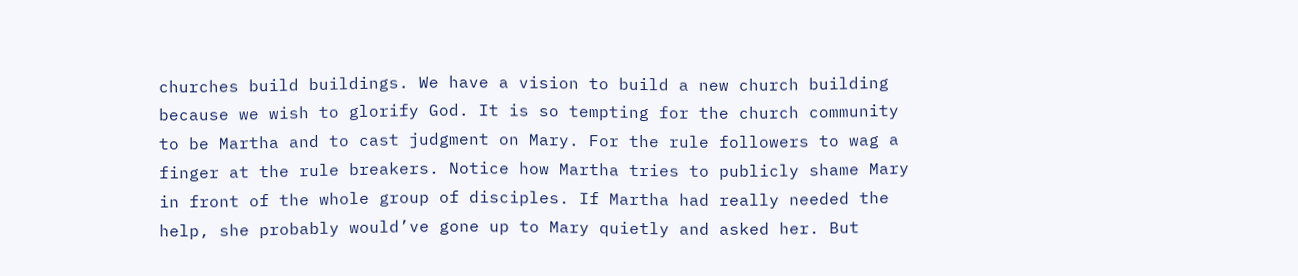churches build buildings. We have a vision to build a new church building because we wish to glorify God. It is so tempting for the church community to be Martha and to cast judgment on Mary. For the rule followers to wag a finger at the rule breakers. Notice how Martha tries to publicly shame Mary in front of the whole group of disciples. If Martha had really needed the help, she probably would’ve gone up to Mary quietly and asked her. But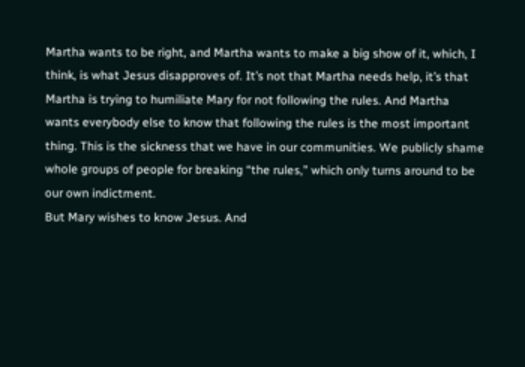Martha wants to be right, and Martha wants to make a big show of it, which, I think, is what Jesus disapproves of. It’s not that Martha needs help, it’s that Martha is trying to humiliate Mary for not following the rules. And Martha wants everybody else to know that following the rules is the most important thing. This is the sickness that we have in our communities. We publicly shame whole groups of people for breaking “the rules,” which only turns around to be our own indictment.
But Mary wishes to know Jesus. And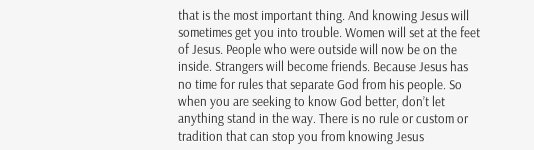that is the most important thing. And knowing Jesus will sometimes get you into trouble. Women will set at the feet of Jesus. People who were outside will now be on the inside. Strangers will become friends. Because Jesus has no time for rules that separate God from his people. So when you are seeking to know God better, don’t let anything stand in the way. There is no rule or custom or tradition that can stop you from knowing Jesus